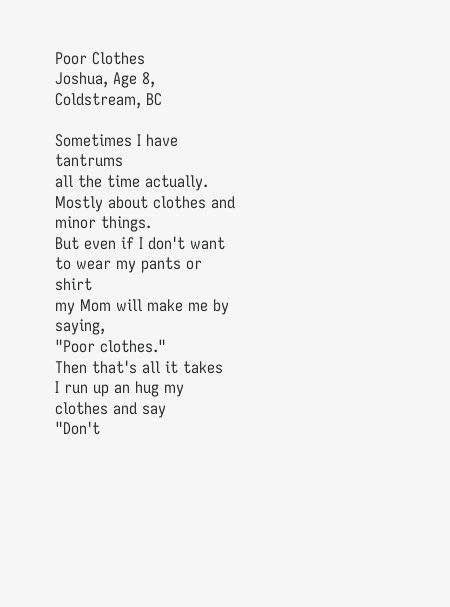Poor Clothes
Joshua, Age 8, Coldstream, BC

Sometimes I have tantrums
all the time actually.
Mostly about clothes and minor things.
But even if I don't want to wear my pants or shirt
my Mom will make me by saying,
"Poor clothes."
Then that's all it takes
I run up an hug my clothes and say
"Don't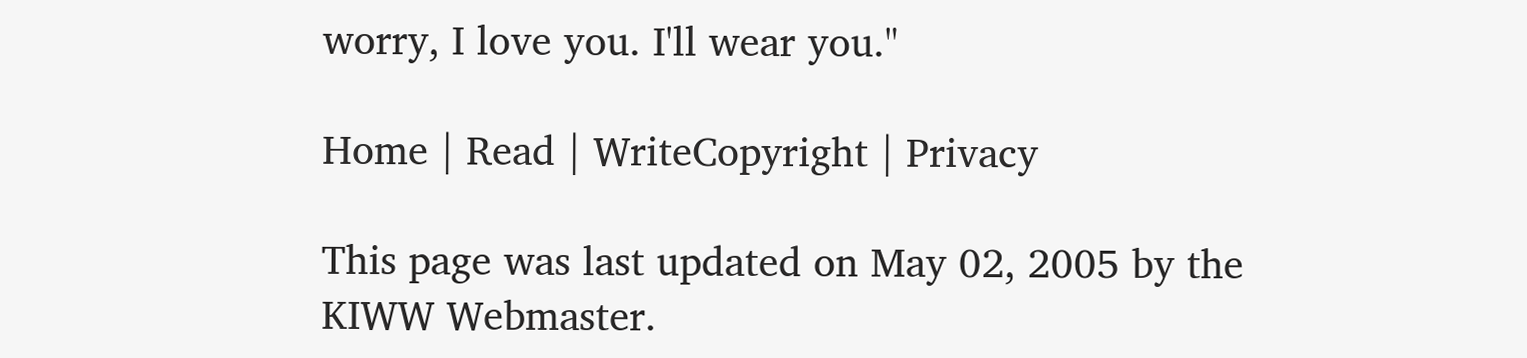worry, I love you. I'll wear you."

Home | Read | WriteCopyright | Privacy

This page was last updated on May 02, 2005 by the KIWW Webmaster.